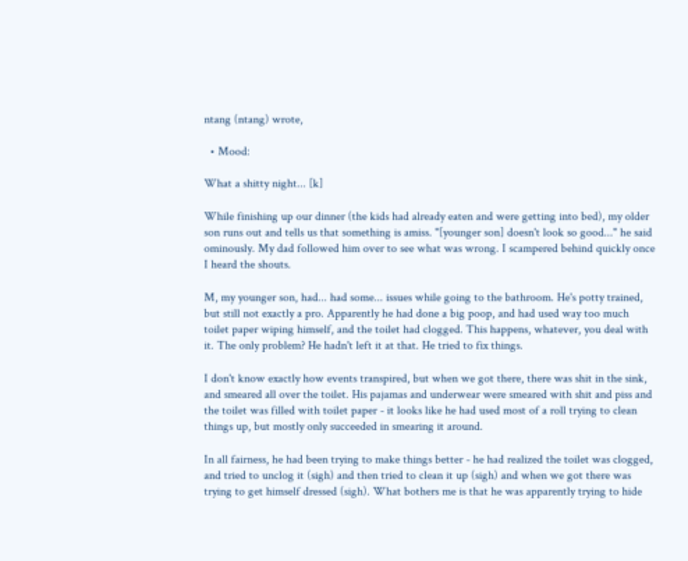ntang (ntang) wrote,

  • Mood:

What a shitty night... [k]

While finishing up our dinner (the kids had already eaten and were getting into bed), my older son runs out and tells us that something is amiss. "[younger son] doesn't look so good..." he said ominously. My dad followed him over to see what was wrong. I scampered behind quickly once I heard the shouts.

M, my younger son, had... had some... issues while going to the bathroom. He's potty trained, but still not exactly a pro. Apparently he had done a big poop, and had used way too much toilet paper wiping himself, and the toilet had clogged. This happens, whatever, you deal with it. The only problem? He hadn't left it at that. He tried to fix things.

I don't know exactly how events transpired, but when we got there, there was shit in the sink, and smeared all over the toilet. His pajamas and underwear were smeared with shit and piss and the toilet was filled with toilet paper - it looks like he had used most of a roll trying to clean things up, but mostly only succeeded in smearing it around.

In all fairness, he had been trying to make things better - he had realized the toilet was clogged, and tried to unclog it (sigh) and then tried to clean it up (sigh) and when we got there was trying to get himself dressed (sigh). What bothers me is that he was apparently trying to hide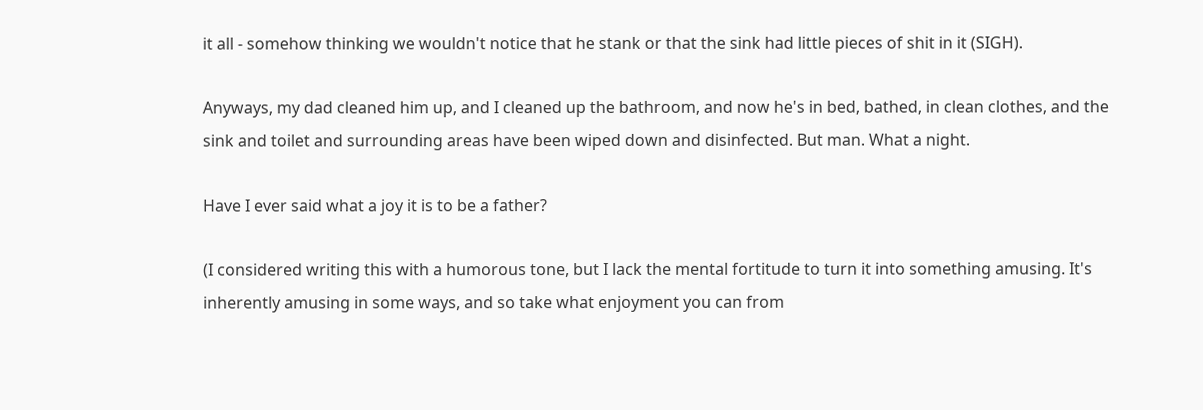it all - somehow thinking we wouldn't notice that he stank or that the sink had little pieces of shit in it (SIGH).

Anyways, my dad cleaned him up, and I cleaned up the bathroom, and now he's in bed, bathed, in clean clothes, and the sink and toilet and surrounding areas have been wiped down and disinfected. But man. What a night.

Have I ever said what a joy it is to be a father?

(I considered writing this with a humorous tone, but I lack the mental fortitude to turn it into something amusing. It's inherently amusing in some ways, and so take what enjoyment you can from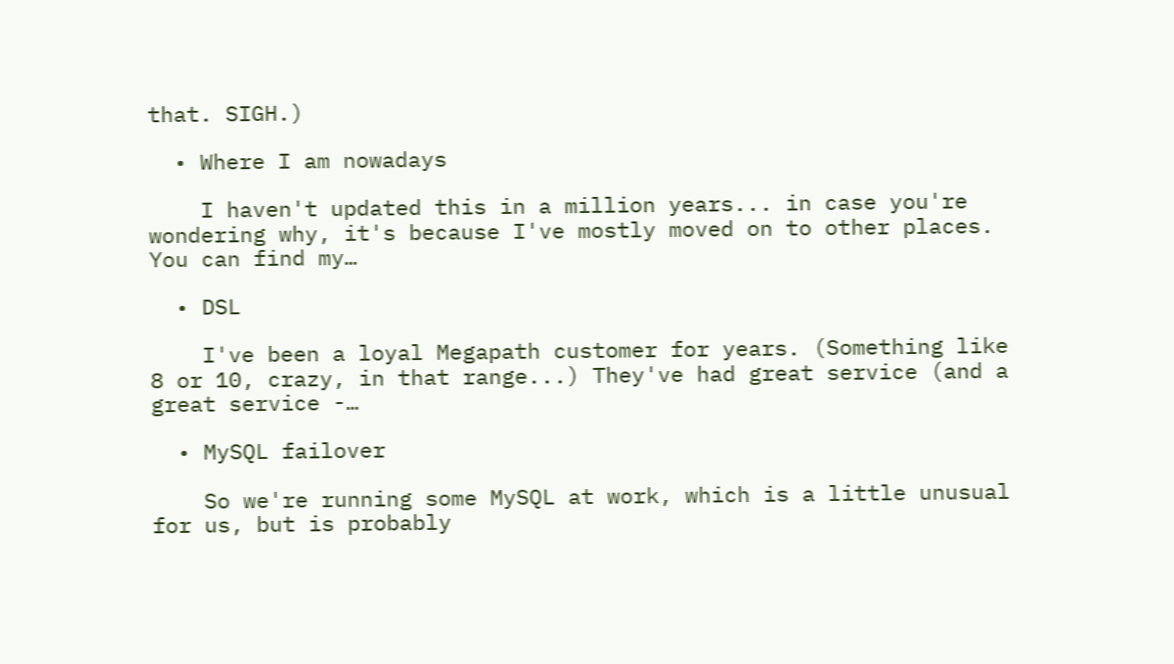that. SIGH.)

  • Where I am nowadays

    I haven't updated this in a million years... in case you're wondering why, it's because I've mostly moved on to other places. You can find my…

  • DSL

    I've been a loyal Megapath customer for years. (Something like 8 or 10, crazy, in that range...) They've had great service (and a great service -…

  • MySQL failover

    So we're running some MySQL at work, which is a little unusual for us, but is probably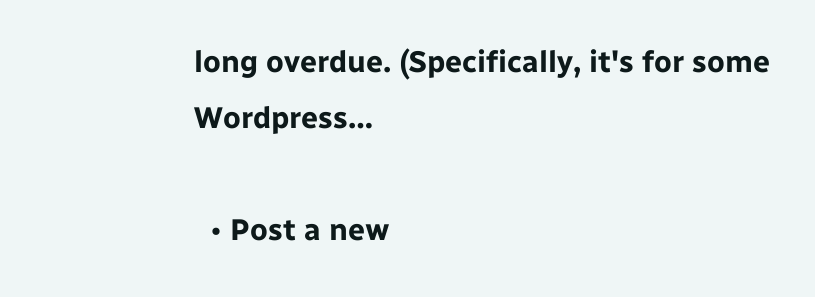long overdue. (Specifically, it's for some Wordpress…

  • Post a new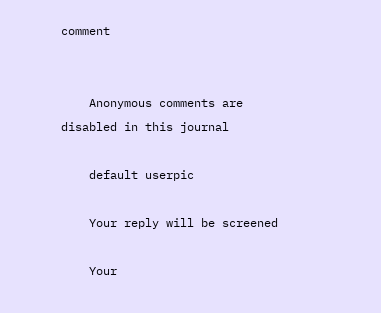comment


    Anonymous comments are disabled in this journal

    default userpic

    Your reply will be screened

    Your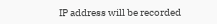IP address will be recorded